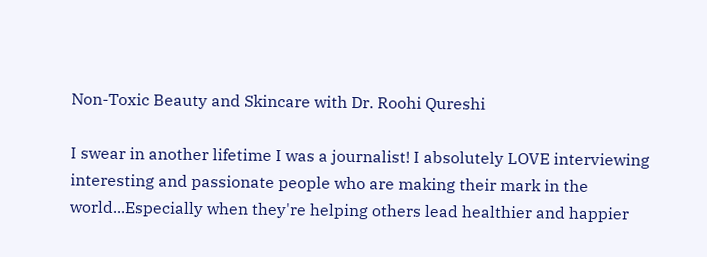Non-Toxic Beauty and Skincare with Dr. Roohi Qureshi

I swear in another lifetime I was a journalist! I absolutely LOVE interviewing interesting and passionate people who are making their mark in the world...Especially when they're helping others lead healthier and happier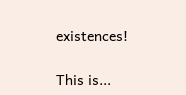existences!

This is...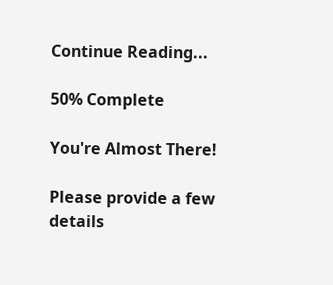Continue Reading...

50% Complete

You're Almost There!

Please provide a few details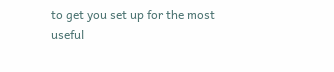to get you set up for the most useful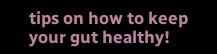tips on how to keep your gut healthy!